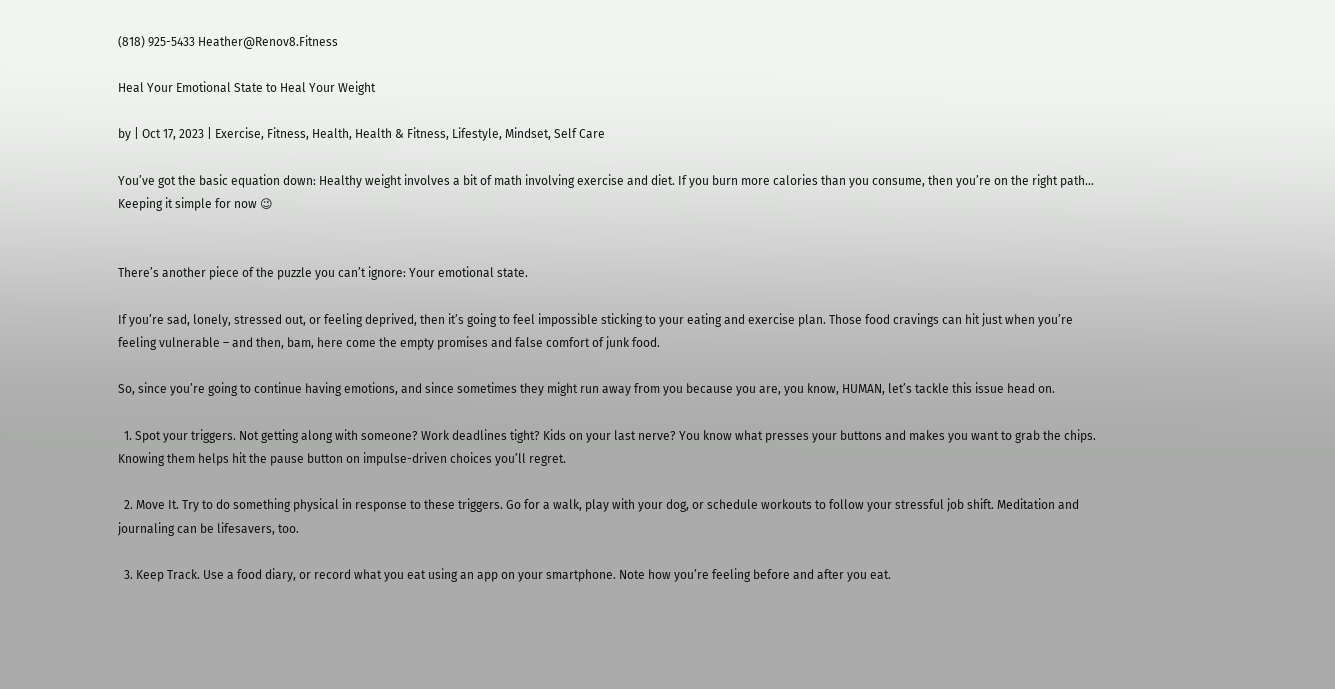(818) 925-5433 Heather@Renov8.Fitness

Heal Your Emotional State to Heal Your Weight

by | Oct 17, 2023 | Exercise, Fitness, Health, Health & Fitness, Lifestyle, Mindset, Self Care

You’ve got the basic equation down: Healthy weight involves a bit of math involving exercise and diet. If you burn more calories than you consume, then you’re on the right path… Keeping it simple for now 😉


There’s another piece of the puzzle you can’t ignore: Your emotional state.

If you’re sad, lonely, stressed out, or feeling deprived, then it’s going to feel impossible sticking to your eating and exercise plan. Those food cravings can hit just when you’re feeling vulnerable – and then, bam, here come the empty promises and false comfort of junk food.

So, since you’re going to continue having emotions, and since sometimes they might run away from you because you are, you know, HUMAN, let’s tackle this issue head on.

  1. Spot your triggers. Not getting along with someone? Work deadlines tight? Kids on your last nerve? You know what presses your buttons and makes you want to grab the chips. Knowing them helps hit the pause button on impulse-driven choices you’ll regret.

  2. Move It. Try to do something physical in response to these triggers. Go for a walk, play with your dog, or schedule workouts to follow your stressful job shift. Meditation and journaling can be lifesavers, too.

  3. Keep Track. Use a food diary, or record what you eat using an app on your smartphone. Note how you’re feeling before and after you eat.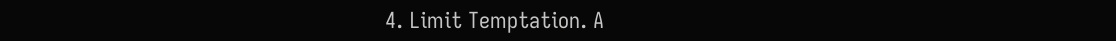4. Limit Temptation. A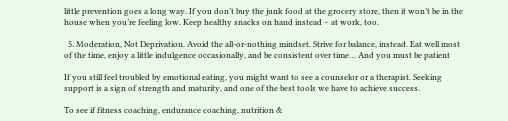little prevention goes a long way. If you don’t buy the junk food at the grocery store, then it won’t be in the house when you’re feeling low. Keep healthy snacks on hand instead – at work, too.

  5. Moderation, Not Deprivation. Avoid the all-or-nothing mindset. Strive for balance, instead. Eat well most of the time, enjoy a little indulgence occasionally, and be consistent over time… And you must be patient

If you still feel troubled by emotional eating, you might want to see a counselor or a therapist. Seeking support is a sign of strength and maturity, and one of the best tools we have to achieve success.

To see if fitness coaching, endurance coaching, nutrition &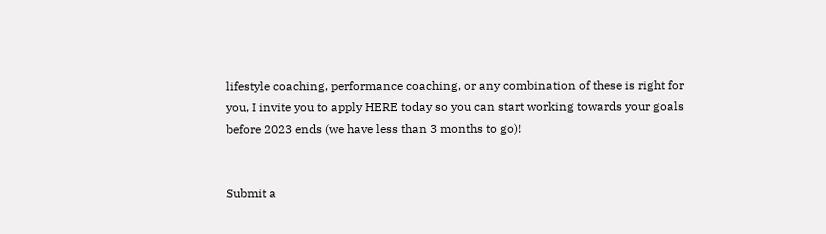lifestyle coaching, performance coaching, or any combination of these is right for you, I invite you to apply HERE today so you can start working towards your goals before 2023 ends (we have less than 3 months to go)!


Submit a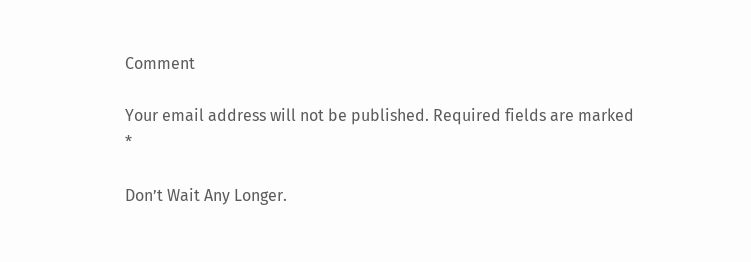Comment

Your email address will not be published. Required fields are marked *

Don’t Wait Any Longer.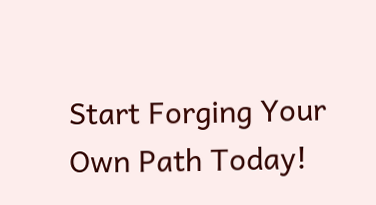Start Forging Your Own Path Today!